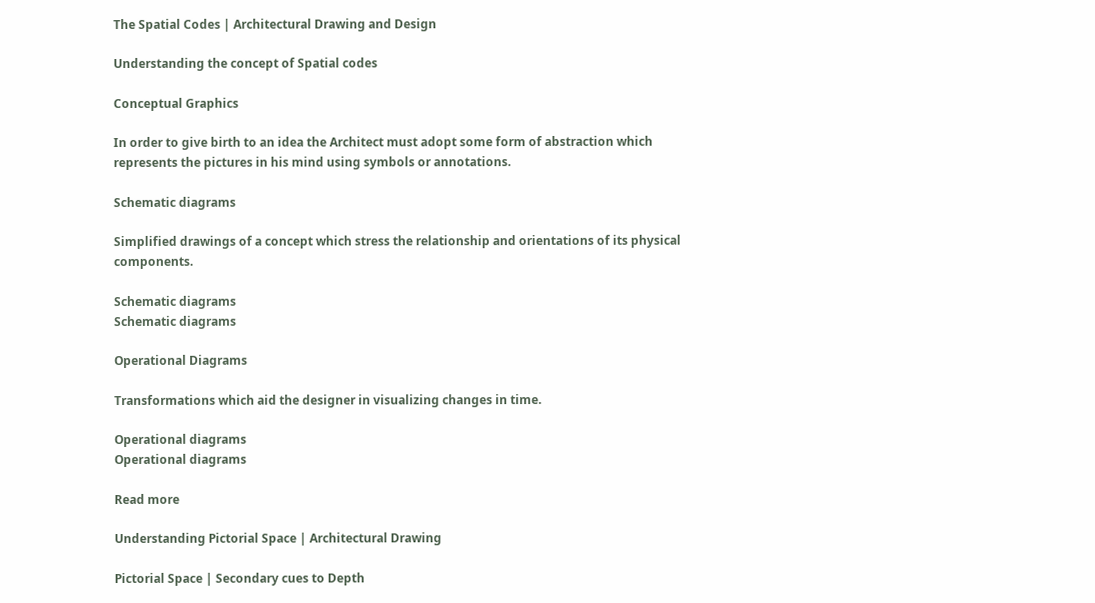The Spatial Codes | Architectural Drawing and Design

Understanding the concept of Spatial codes

Conceptual Graphics

In order to give birth to an idea the Architect must adopt some form of abstraction which represents the pictures in his mind using symbols or annotations.

Schematic diagrams

Simplified drawings of a concept which stress the relationship and orientations of its physical components.

Schematic diagrams
Schematic diagrams

Operational Diagrams

Transformations which aid the designer in visualizing changes in time.

Operational diagrams
Operational diagrams

Read more

Understanding Pictorial Space | Architectural Drawing

Pictorial Space | Secondary cues to Depth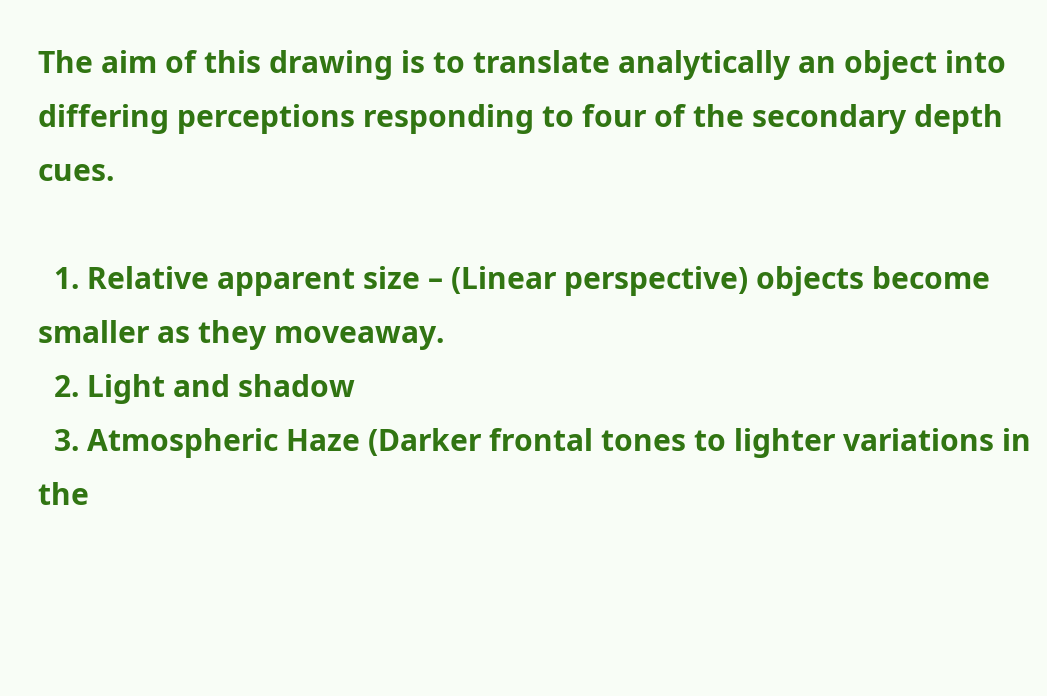The aim of this drawing is to translate analytically an object into differing perceptions responding to four of the secondary depth cues.

  1. Relative apparent size – (Linear perspective) objects become smaller as they moveaway.
  2. Light and shadow
  3. Atmospheric Haze (Darker frontal tones to lighter variations in the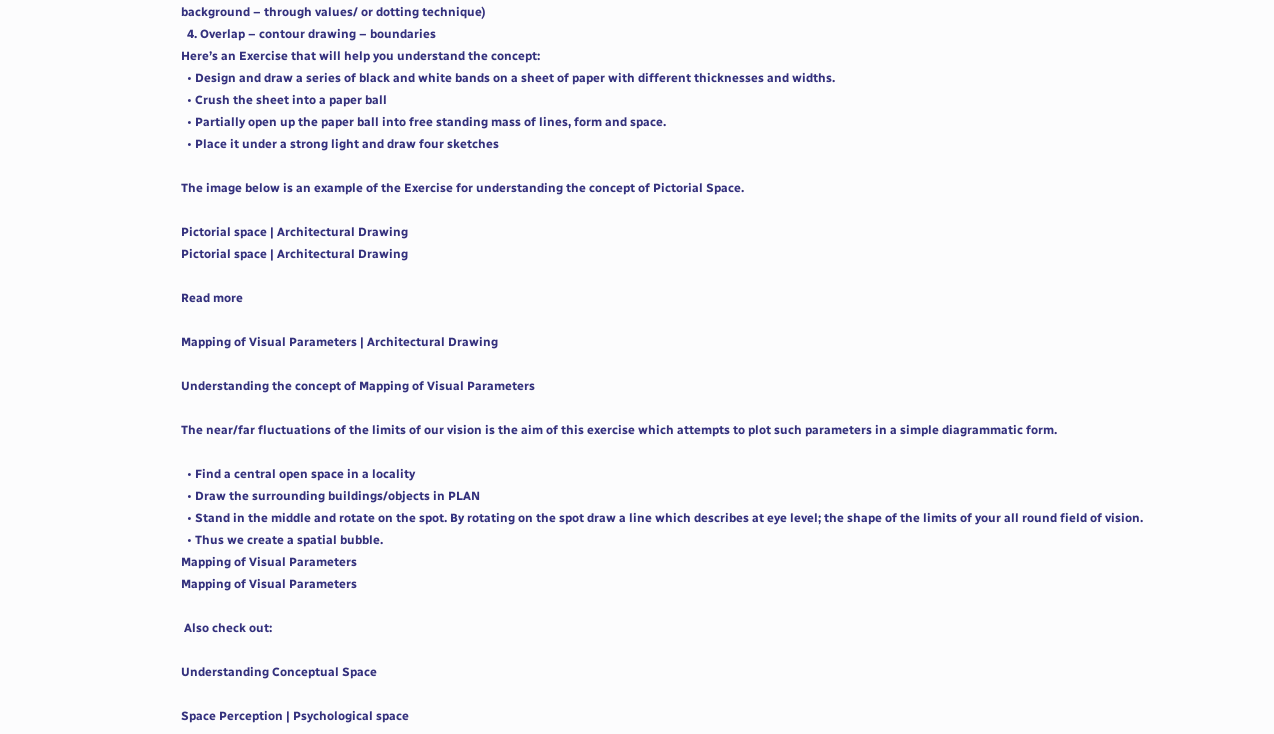background – through values/ or dotting technique)
  4. Overlap – contour drawing – boundaries
Here’s an Exercise that will help you understand the concept:
  • Design and draw a series of black and white bands on a sheet of paper with different thicknesses and widths.
  • Crush the sheet into a paper ball
  • Partially open up the paper ball into free standing mass of lines, form and space.
  • Place it under a strong light and draw four sketches

The image below is an example of the Exercise for understanding the concept of Pictorial Space.

Pictorial space | Architectural Drawing
Pictorial space | Architectural Drawing

Read more

Mapping of Visual Parameters | Architectural Drawing

Understanding the concept of Mapping of Visual Parameters

The near/far fluctuations of the limits of our vision is the aim of this exercise which attempts to plot such parameters in a simple diagrammatic form.

  • Find a central open space in a locality
  • Draw the surrounding buildings/objects in PLAN
  • Stand in the middle and rotate on the spot. By rotating on the spot draw a line which describes at eye level; the shape of the limits of your all round field of vision.
  • Thus we create a spatial bubble.
Mapping of Visual Parameters
Mapping of Visual Parameters

 Also check out:

Understanding Conceptual Space

Space Perception | Psychological space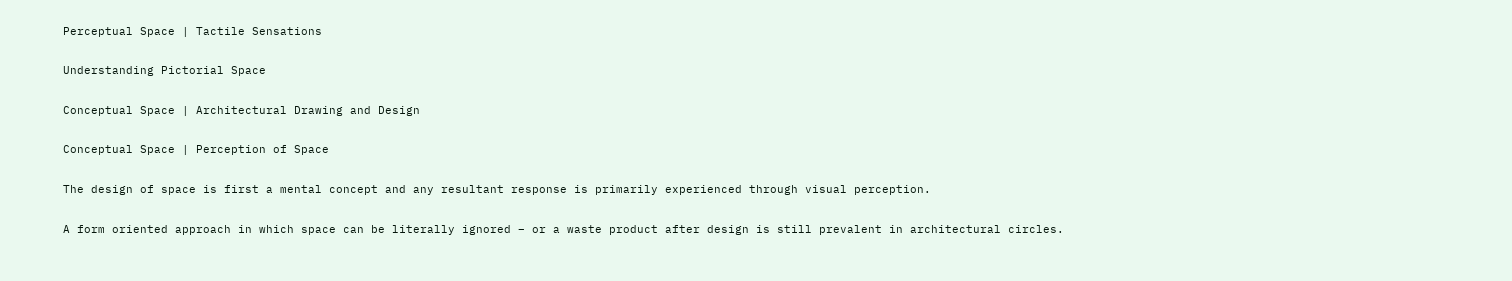Perceptual Space | Tactile Sensations

Understanding Pictorial Space

Conceptual Space | Architectural Drawing and Design

Conceptual Space | Perception of Space

The design of space is first a mental concept and any resultant response is primarily experienced through visual perception.

A form oriented approach in which space can be literally ignored – or a waste product after design is still prevalent in architectural circles.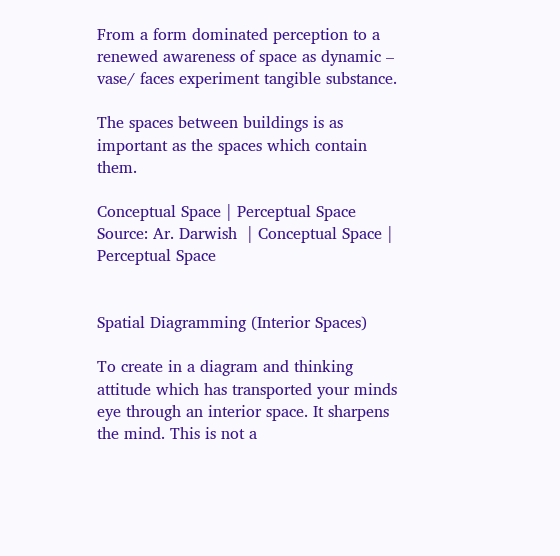From a form dominated perception to a renewed awareness of space as dynamic – vase/ faces experiment tangible substance.

The spaces between buildings is as important as the spaces which contain them.

Conceptual Space | Perceptual Space
Source: Ar. Darwish  | Conceptual Space | Perceptual Space


Spatial Diagramming (Interior Spaces)

To create in a diagram and thinking attitude which has transported your minds eye through an interior space. It sharpens the mind. This is not a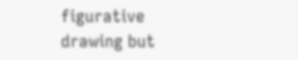figurative drawing but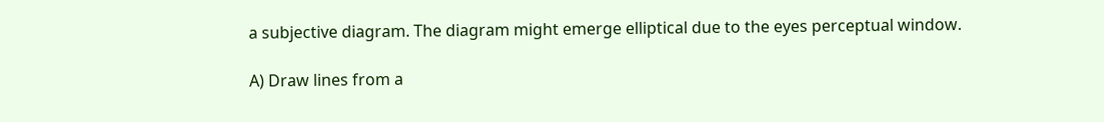a subjective diagram. The diagram might emerge elliptical due to the eyes perceptual window.

A) Draw lines from a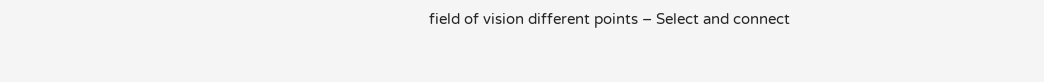field of vision different points – Select and connect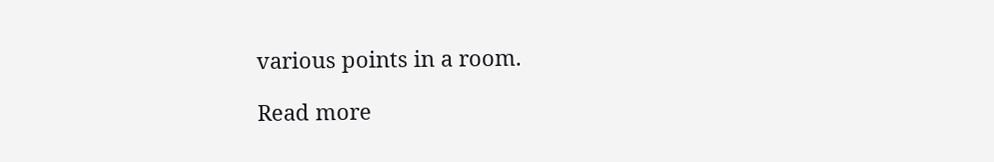various points in a room.

Read more